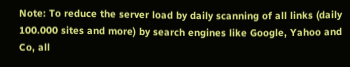Note: To reduce the server load by daily scanning of all links (daily 100.000 sites and more) by search engines like Google, Yahoo and Co, all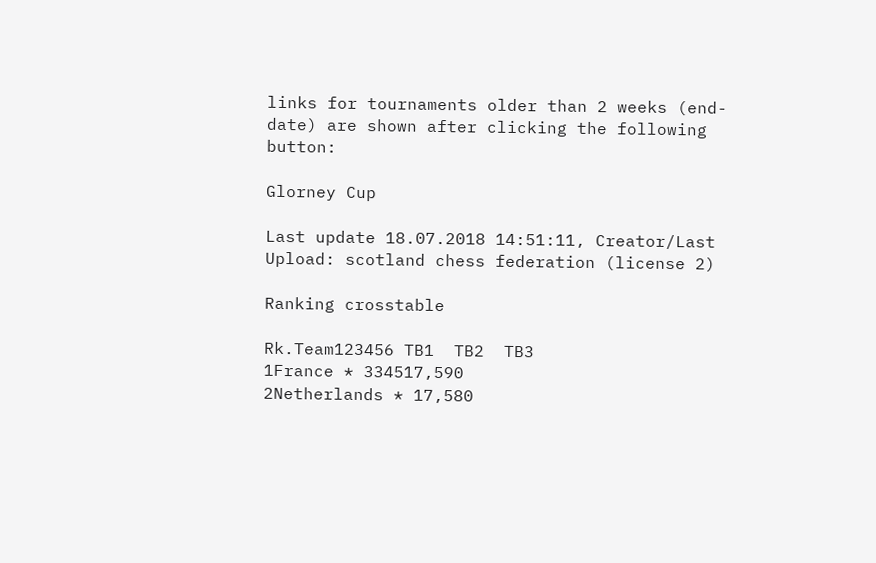links for tournaments older than 2 weeks (end-date) are shown after clicking the following button:

Glorney Cup

Last update 18.07.2018 14:51:11, Creator/Last Upload: scotland chess federation (license 2)

Ranking crosstable

Rk.Team123456 TB1  TB2  TB3
1France * 334517,590
2Netherlands * 17,580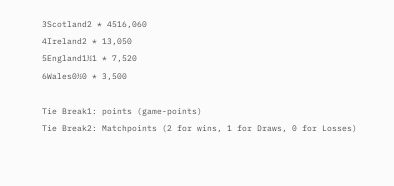3Scotland2 * 4516,060
4Ireland2 * 13,050
5England1½1 * 7,520
6Wales0½0 * 3,500

Tie Break1: points (game-points)
Tie Break2: Matchpoints (2 for wins, 1 for Draws, 0 for Losses)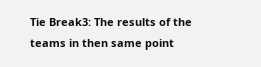Tie Break3: The results of the teams in then same point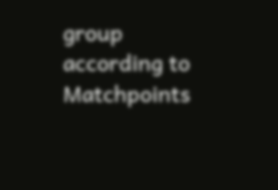group according to Matchpoints